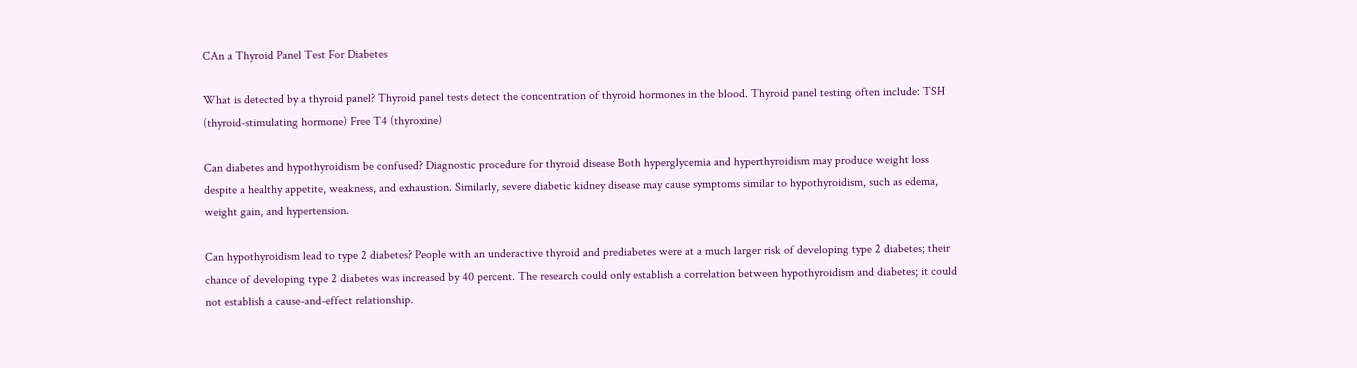CAn a Thyroid Panel Test For Diabetes

What is detected by a thyroid panel? Thyroid panel tests detect the concentration of thyroid hormones in the blood. Thyroid panel testing often include: TSH (thyroid-stimulating hormone) Free T4 (thyroxine)

Can diabetes and hypothyroidism be confused? Diagnostic procedure for thyroid disease Both hyperglycemia and hyperthyroidism may produce weight loss despite a healthy appetite, weakness, and exhaustion. Similarly, severe diabetic kidney disease may cause symptoms similar to hypothyroidism, such as edema, weight gain, and hypertension.

Can hypothyroidism lead to type 2 diabetes? People with an underactive thyroid and prediabetes were at a much larger risk of developing type 2 diabetes; their chance of developing type 2 diabetes was increased by 40 percent. The research could only establish a correlation between hypothyroidism and diabetes; it could not establish a cause-and-effect relationship.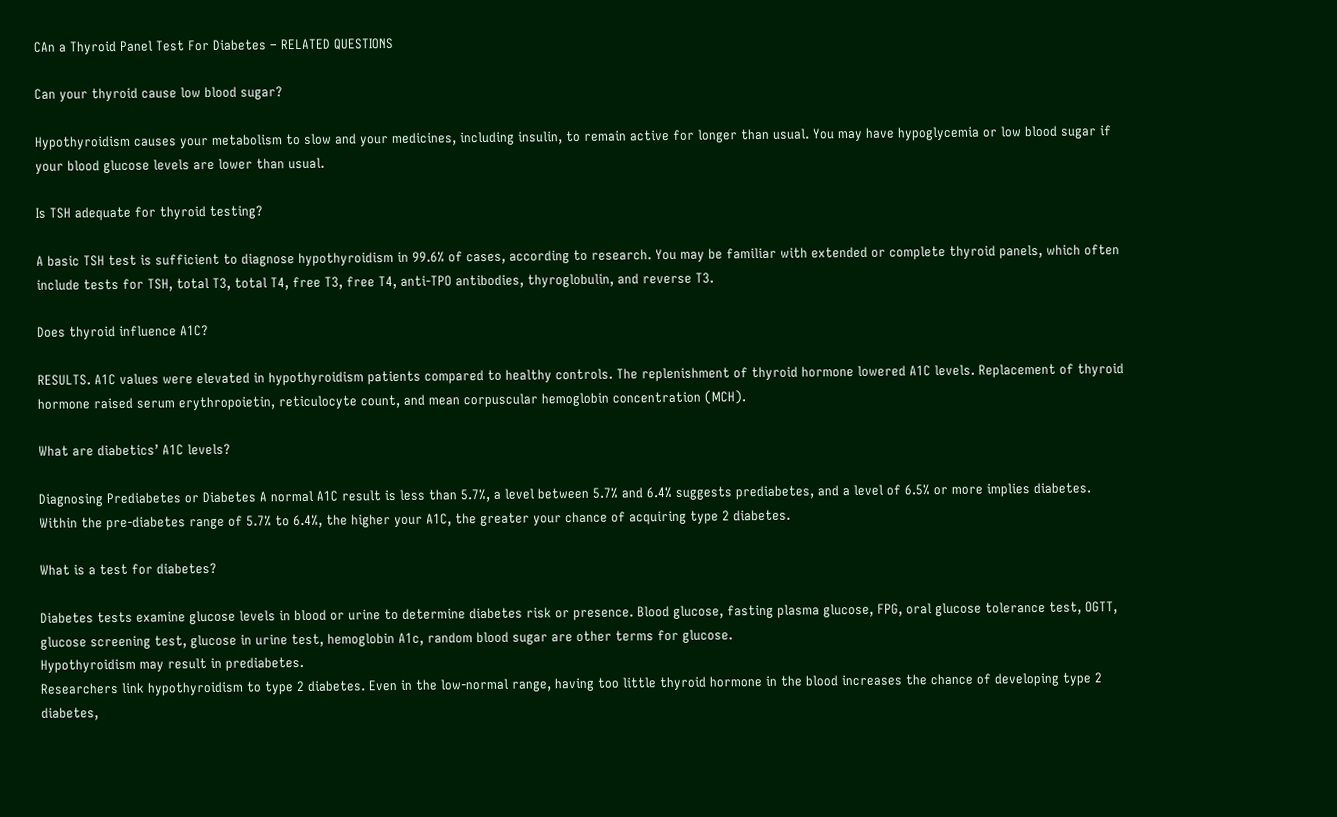CAn a Thyroid Panel Test For Diabetes – RELATED QUESTIONS

Can your thyroid cause low blood sugar?

Hypothyroidism causes your metabolism to slow and your medicines, including insulin, to remain active for longer than usual. You may have hypoglycemia or low blood sugar if your blood glucose levels are lower than usual.

Is TSH adequate for thyroid testing?

A basic TSH test is sufficient to diagnose hypothyroidism in 99.6% of cases, according to research. You may be familiar with extended or complete thyroid panels, which often include tests for TSH, total T3, total T4, free T3, free T4, anti-TPO antibodies, thyroglobulin, and reverse T3.

Does thyroid influence A1C?

RESULTS. A1C values were elevated in hypothyroidism patients compared to healthy controls. The replenishment of thyroid hormone lowered A1C levels. Replacement of thyroid hormone raised serum erythropoietin, reticulocyte count, and mean corpuscular hemoglobin concentration (MCH).

What are diabetics’ A1C levels?

Diagnosing Prediabetes or Diabetes A normal A1C result is less than 5.7%, a level between 5.7% and 6.4% suggests prediabetes, and a level of 6.5% or more implies diabetes. Within the pre-diabetes range of 5.7% to 6.4%, the higher your A1C, the greater your chance of acquiring type 2 diabetes.

What is a test for diabetes?

Diabetes tests examine glucose levels in blood or urine to determine diabetes risk or presence. Blood glucose, fasting plasma glucose, FPG, oral glucose tolerance test, OGTT, glucose screening test, glucose in urine test, hemoglobin A1c, random blood sugar are other terms for glucose.
Hypothyroidism may result in prediabetes.
Researchers link hypothyroidism to type 2 diabetes. Even in the low-normal range, having too little thyroid hormone in the blood increases the chance of developing type 2 diabetes,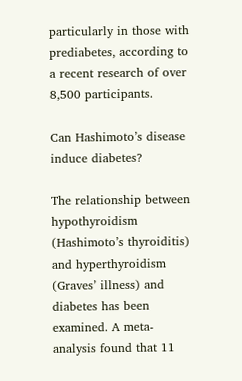particularly in those with prediabetes, according to a recent research of over 8,500 participants.

Can Hashimoto’s disease induce diabetes?

The relationship between hypothyroidism (Hashimoto’s thyroiditis) and hyperthyroidism (Graves’ illness) and diabetes has been examined. A meta-analysis found that 11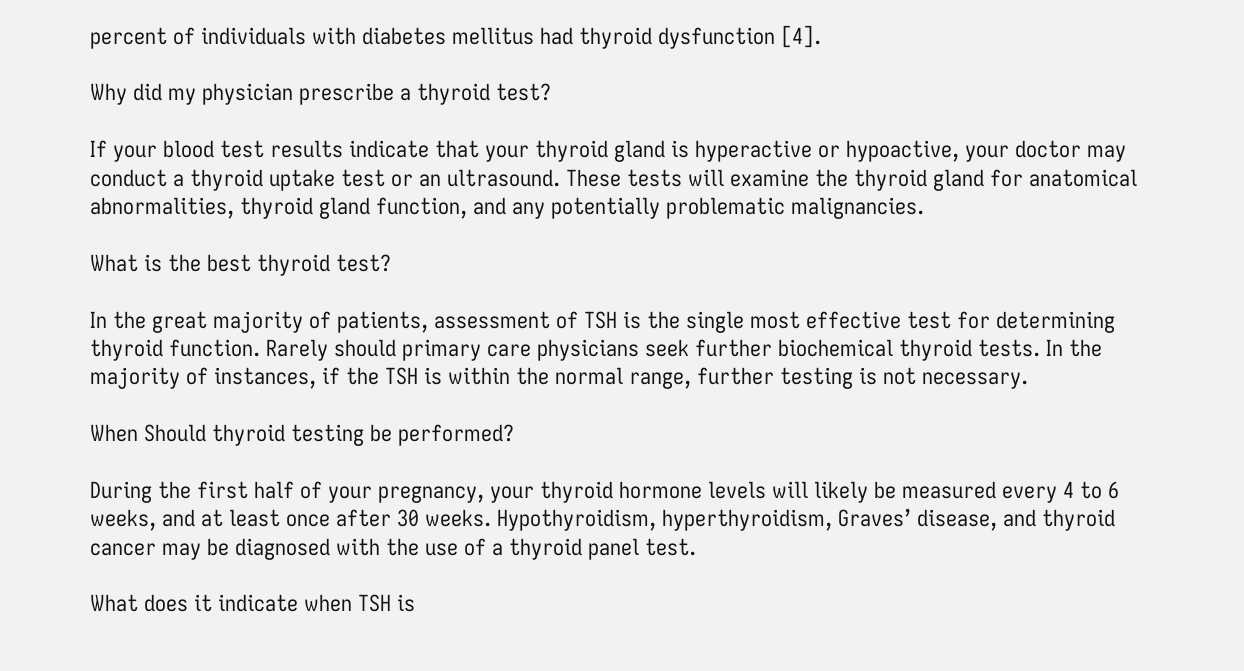percent of individuals with diabetes mellitus had thyroid dysfunction [4].

Why did my physician prescribe a thyroid test?

If your blood test results indicate that your thyroid gland is hyperactive or hypoactive, your doctor may conduct a thyroid uptake test or an ultrasound. These tests will examine the thyroid gland for anatomical abnormalities, thyroid gland function, and any potentially problematic malignancies.

What is the best thyroid test?

In the great majority of patients, assessment of TSH is the single most effective test for determining thyroid function. Rarely should primary care physicians seek further biochemical thyroid tests. In the majority of instances, if the TSH is within the normal range, further testing is not necessary.

When Should thyroid testing be performed?

During the first half of your pregnancy, your thyroid hormone levels will likely be measured every 4 to 6 weeks, and at least once after 30 weeks. Hypothyroidism, hyperthyroidism, Graves’ disease, and thyroid cancer may be diagnosed with the use of a thyroid panel test.

What does it indicate when TSH is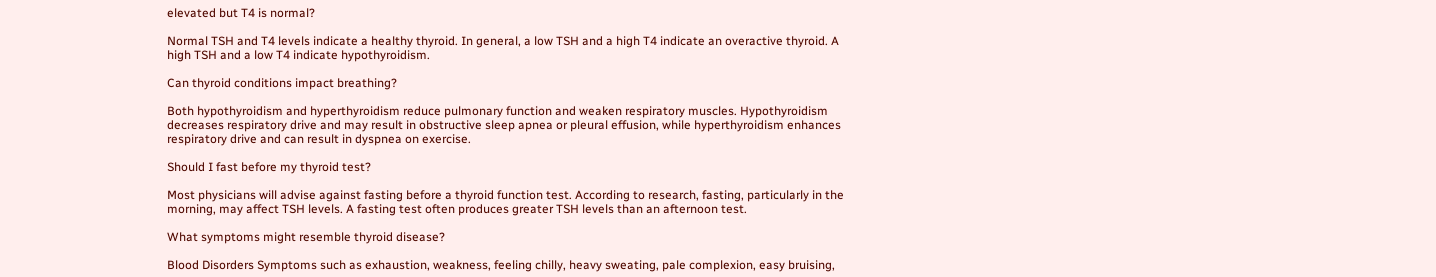elevated but T4 is normal?

Normal TSH and T4 levels indicate a healthy thyroid. In general, a low TSH and a high T4 indicate an overactive thyroid. A high TSH and a low T4 indicate hypothyroidism.

Can thyroid conditions impact breathing?

Both hypothyroidism and hyperthyroidism reduce pulmonary function and weaken respiratory muscles. Hypothyroidism decreases respiratory drive and may result in obstructive sleep apnea or pleural effusion, while hyperthyroidism enhances respiratory drive and can result in dyspnea on exercise.

Should I fast before my thyroid test?

Most physicians will advise against fasting before a thyroid function test. According to research, fasting, particularly in the morning, may affect TSH levels. A fasting test often produces greater TSH levels than an afternoon test.

What symptoms might resemble thyroid disease?

Blood Disorders Symptoms such as exhaustion, weakness, feeling chilly, heavy sweating, pale complexion, easy bruising,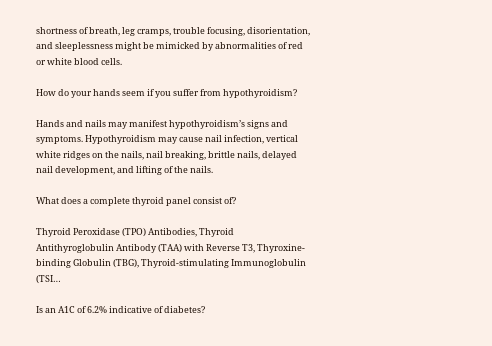shortness of breath, leg cramps, trouble focusing, disorientation, and sleeplessness might be mimicked by abnormalities of red or white blood cells.

How do your hands seem if you suffer from hypothyroidism?

Hands and nails may manifest hypothyroidism’s signs and symptoms. Hypothyroidism may cause nail infection, vertical white ridges on the nails, nail breaking, brittle nails, delayed nail development, and lifting of the nails.

What does a complete thyroid panel consist of?

Thyroid Peroxidase (TPO) Antibodies, Thyroid Antithyroglobulin Antibody (TAA) with Reverse T3, Thyroxine-binding Globulin (TBG), Thyroid-stimulating Immunoglobulin (TSI…

Is an A1C of 6.2% indicative of diabetes?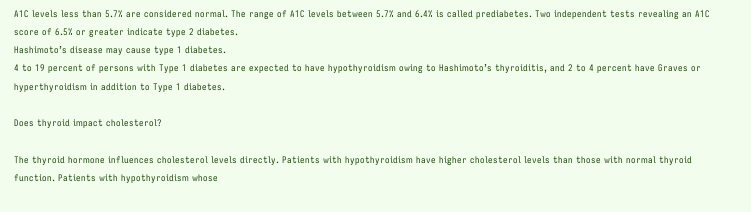A1C levels less than 5.7% are considered normal. The range of A1C levels between 5.7% and 6.4% is called prediabetes. Two independent tests revealing an A1C score of 6.5% or greater indicate type 2 diabetes.
Hashimoto’s disease may cause type 1 diabetes.
4 to 19 percent of persons with Type 1 diabetes are expected to have hypothyroidism owing to Hashimoto’s thyroiditis, and 2 to 4 percent have Graves or hyperthyroidism in addition to Type 1 diabetes.

Does thyroid impact cholesterol?

The thyroid hormone influences cholesterol levels directly. Patients with hypothyroidism have higher cholesterol levels than those with normal thyroid function. Patients with hypothyroidism whose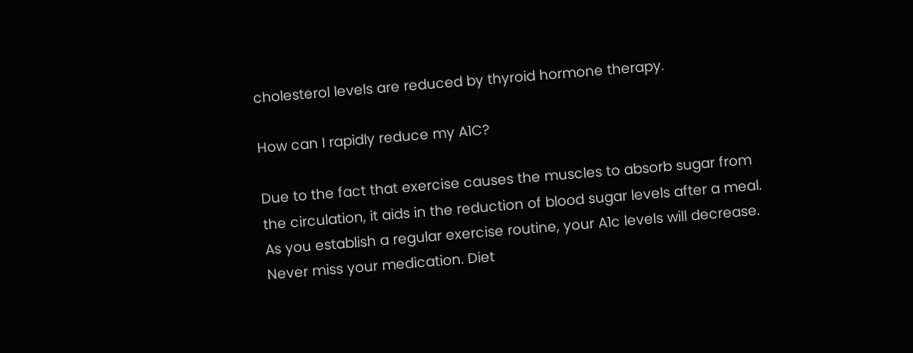cholesterol levels are reduced by thyroid hormone therapy.

How can I rapidly reduce my A1C?

Due to the fact that exercise causes the muscles to absorb sugar from the circulation, it aids in the reduction of blood sugar levels after a meal. As you establish a regular exercise routine, your A1c levels will decrease. Never miss your medication. Diet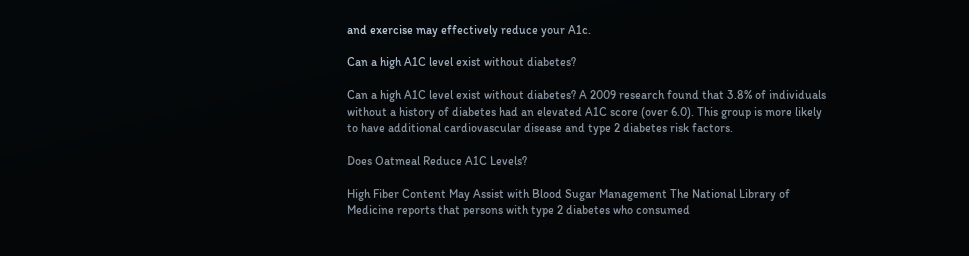and exercise may effectively reduce your A1c.

Can a high A1C level exist without diabetes?

Can a high A1C level exist without diabetes? A 2009 research found that 3.8% of individuals without a history of diabetes had an elevated A1C score (over 6.0). This group is more likely to have additional cardiovascular disease and type 2 diabetes risk factors.

Does Oatmeal Reduce A1C Levels?

High Fiber Content May Assist with Blood Sugar Management The National Library of Medicine reports that persons with type 2 diabetes who consumed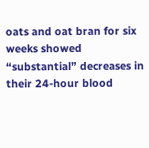oats and oat bran for six weeks showed “substantial” decreases in their 24-hour blood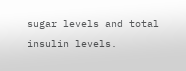sugar levels and total insulin levels.